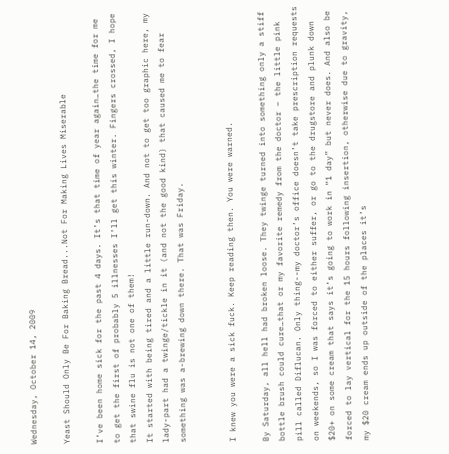Wednesday, October 14, 2009

Yeast Should Only Be For Baking Bread...Not For Making Lives Miserable

I’ve been home sick for the past 4 days. It’s that time of year again…the time for me to get the first of probably 5 illnesses I’ll get this winter. Fingers crossed, I hope that swine flu is not one of them!
It started with being tired and a little run-down. And not to get too graphic here, my lady-part had a twinge/tickle in it (and not the good kind) that caused me to fear something was a-brewing down there. That was Friday.


I knew you were a sick fuck. Keep reading then. You were warned.

By Saturday, all hell had broken loose. They twinge turned into something only a stiff bottle brush could cure…that or my favorite remedy from the doctor – the little pink pill called Diflucan. Only thing--my doctor’s office doesn’t take prescription requests on weekends, so I was forced to either suffer, or go to the drugstore and plunk down $20+ on some cream that says it’s going to work in “1 day” but never does. And also be forced to lay vertical for the 15 hours following insertion, otherwise due to gravity, my $20 cream ends up outside of the places it’s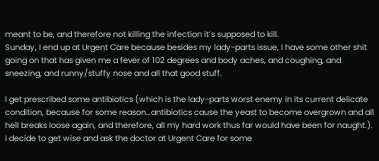meant to be, and therefore not killing the infection it’s supposed to kill.
Sunday, I end up at Urgent Care because besides my lady-parts issue, I have some other shit going on that has given me a fever of 102 degrees and body aches, and coughing, and sneezing, and runny/stuffy nose and all that good stuff.

I get prescribed some antibiotics (which is the lady-parts worst enemy in its current delicate condition, because for some reason…antibiotics cause the yeast to become overgrown and all hell breaks loose again, and therefore, all my hard work thus far would have been for naught.). I decide to get wise and ask the doctor at Urgent Care for some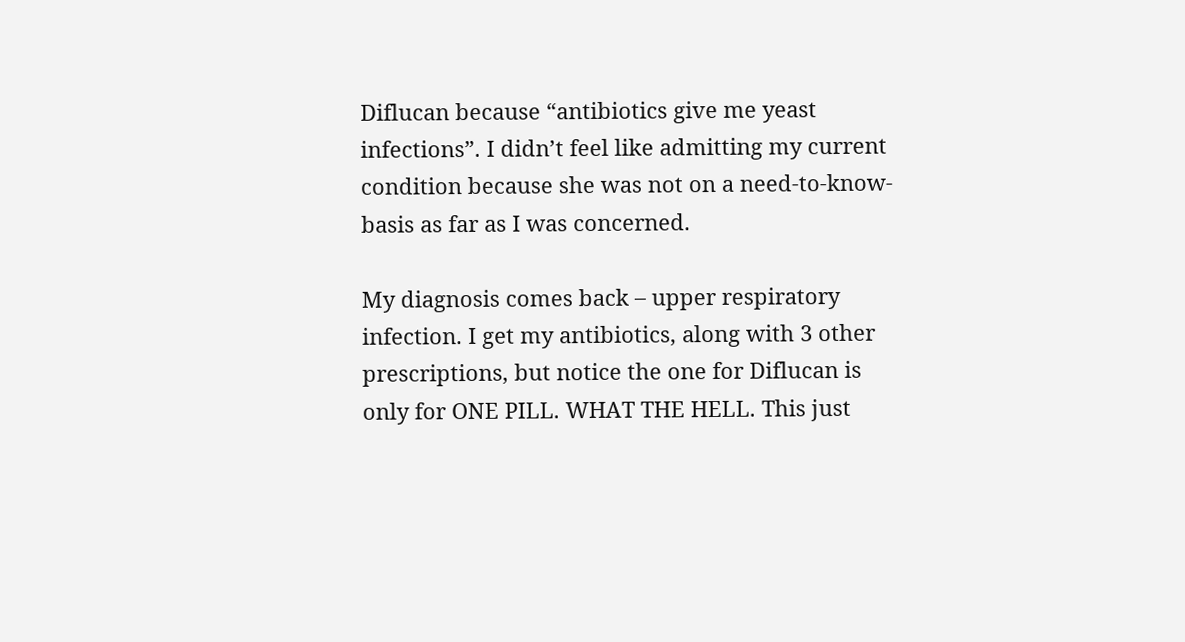Diflucan because “antibiotics give me yeast infections”. I didn’t feel like admitting my current condition because she was not on a need-to-know-basis as far as I was concerned.

My diagnosis comes back – upper respiratory infection. I get my antibiotics, along with 3 other prescriptions, but notice the one for Diflucan is only for ONE PILL. WHAT THE HELL. This just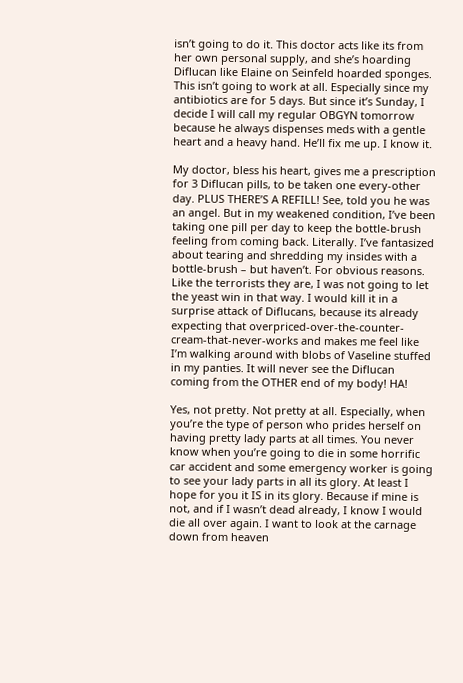isn’t going to do it. This doctor acts like its from her own personal supply, and she’s hoarding Diflucan like Elaine on Seinfeld hoarded sponges. This isn’t going to work at all. Especially since my antibiotics are for 5 days. But since it’s Sunday, I decide I will call my regular OBGYN tomorrow because he always dispenses meds with a gentle heart and a heavy hand. He’ll fix me up. I know it.

My doctor, bless his heart, gives me a prescription for 3 Diflucan pills, to be taken one every-other day. PLUS THERE’S A REFILL! See, told you he was an angel. But in my weakened condition, I’ve been taking one pill per day to keep the bottle-brush feeling from coming back. Literally. I’ve fantasized about tearing and shredding my insides with a bottle-brush – but haven’t. For obvious reasons. Like the terrorists they are, I was not going to let the yeast win in that way. I would kill it in a surprise attack of Diflucans, because its already expecting that overpriced-over-the-counter-cream-that-never-works and makes me feel like I’m walking around with blobs of Vaseline stuffed in my panties. It will never see the Diflucan coming from the OTHER end of my body! HA!

Yes, not pretty. Not pretty at all. Especially, when you’re the type of person who prides herself on having pretty lady parts at all times. You never know when you’re going to die in some horrific car accident and some emergency worker is going to see your lady parts in all its glory. At least I hope for you it IS in its glory. Because if mine is not, and if I wasn’t dead already, I know I would die all over again. I want to look at the carnage down from heaven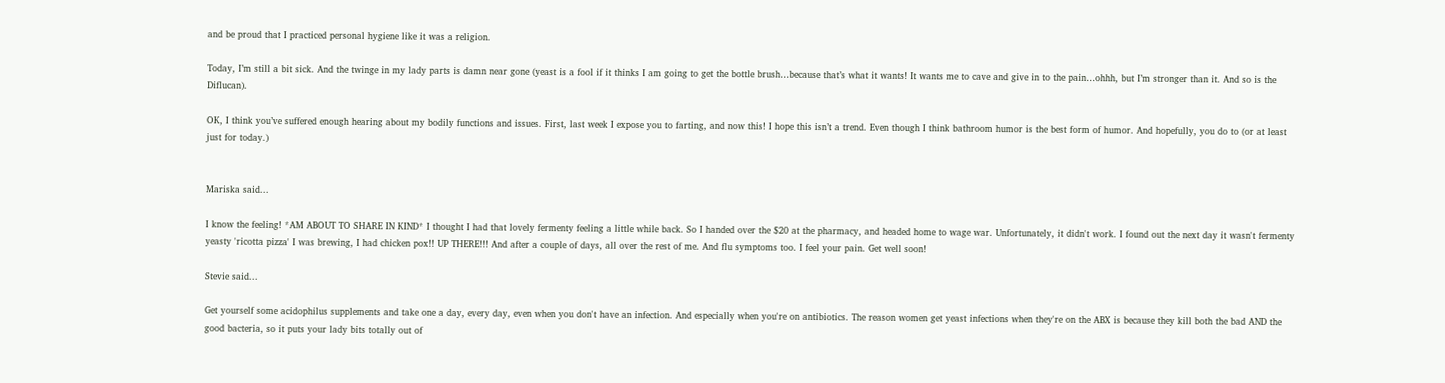and be proud that I practiced personal hygiene like it was a religion.

Today, I’m still a bit sick. And the twinge in my lady parts is damn near gone (yeast is a fool if it thinks I am going to get the bottle brush…because that’s what it wants! It wants me to cave and give in to the pain…ohhh, but I’m stronger than it. And so is the Diflucan).

OK, I think you’ve suffered enough hearing about my bodily functions and issues. First, last week I expose you to farting, and now this! I hope this isn’t a trend. Even though I think bathroom humor is the best form of humor. And hopefully, you do to (or at least just for today.)


Mariska said...

I know the feeling! *AM ABOUT TO SHARE IN KIND* I thought I had that lovely fermenty feeling a little while back. So I handed over the $20 at the pharmacy, and headed home to wage war. Unfortunately, it didn't work. I found out the next day it wasn't fermenty yeasty 'ricotta pizza' I was brewing, I had chicken pox!! UP THERE!!! And after a couple of days, all over the rest of me. And flu symptoms too. I feel your pain. Get well soon!

Stevie said...

Get yourself some acidophilus supplements and take one a day, every day, even when you don't have an infection. And especially when you're on antibiotics. The reason women get yeast infections when they're on the ABX is because they kill both the bad AND the good bacteria, so it puts your lady bits totally out of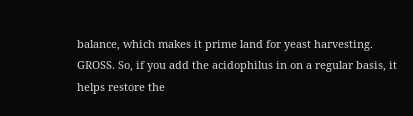balance, which makes it prime land for yeast harvesting. GROSS. So, if you add the acidophilus in on a regular basis, it helps restore the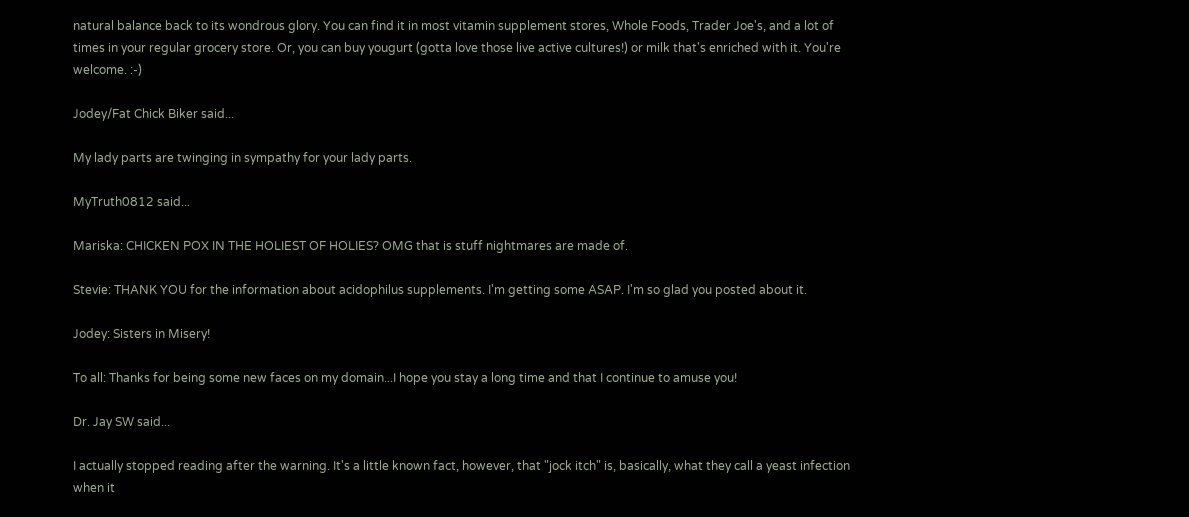natural balance back to its wondrous glory. You can find it in most vitamin supplement stores, Whole Foods, Trader Joe's, and a lot of times in your regular grocery store. Or, you can buy yougurt (gotta love those live active cultures!) or milk that's enriched with it. You're welcome. :-)

Jodey/Fat Chick Biker said...

My lady parts are twinging in sympathy for your lady parts.

MyTruth0812 said...

Mariska: CHICKEN POX IN THE HOLIEST OF HOLIES? OMG that is stuff nightmares are made of.

Stevie: THANK YOU for the information about acidophilus supplements. I'm getting some ASAP. I'm so glad you posted about it.

Jodey: Sisters in Misery!

To all: Thanks for being some new faces on my domain...I hope you stay a long time and that I continue to amuse you!

Dr. Jay SW said...

I actually stopped reading after the warning. It's a little known fact, however, that "jock itch" is, basically, what they call a yeast infection when it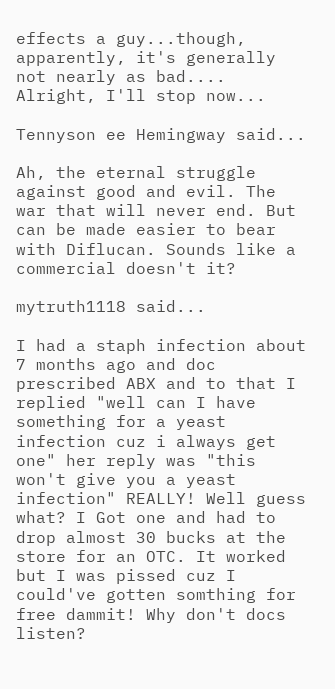effects a guy...though, apparently, it's generally not nearly as bad.... Alright, I'll stop now...

Tennyson ee Hemingway said...

Ah, the eternal struggle against good and evil. The war that will never end. But can be made easier to bear with Diflucan. Sounds like a commercial doesn't it?

mytruth1118 said...

I had a staph infection about 7 months ago and doc prescribed ABX and to that I replied "well can I have something for a yeast infection cuz i always get one" her reply was "this won't give you a yeast infection" REALLY! Well guess what? I Got one and had to drop almost 30 bucks at the store for an OTC. It worked but I was pissed cuz I could've gotten somthing for free dammit! Why don't docs listen?